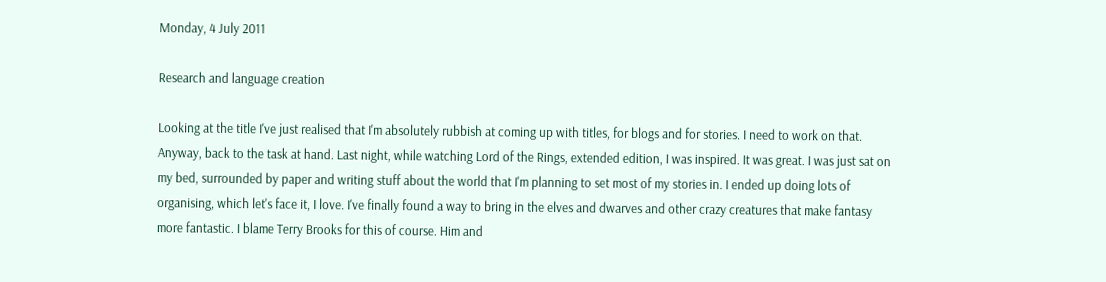Monday, 4 July 2011

Research and language creation

Looking at the title I've just realised that I'm absolutely rubbish at coming up with titles, for blogs and for stories. I need to work on that.
Anyway, back to the task at hand. Last night, while watching Lord of the Rings, extended edition, I was inspired. It was great. I was just sat on my bed, surrounded by paper and writing stuff about the world that I'm planning to set most of my stories in. I ended up doing lots of organising, which let's face it, I love. I've finally found a way to bring in the elves and dwarves and other crazy creatures that make fantasy more fantastic. I blame Terry Brooks for this of course. Him and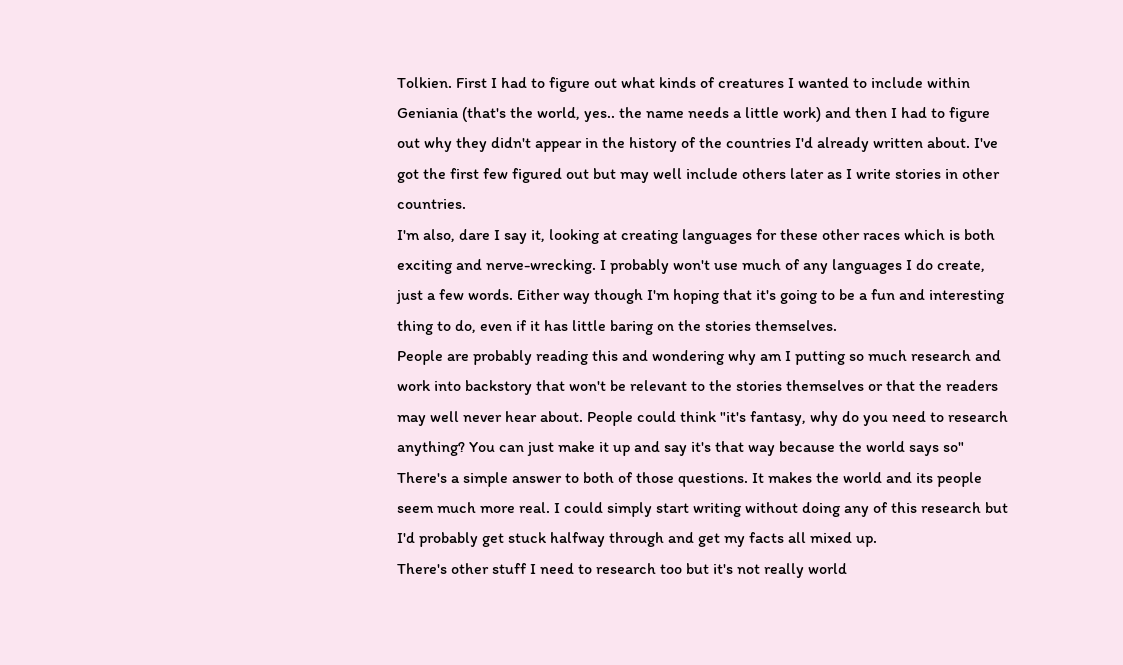Tolkien. First I had to figure out what kinds of creatures I wanted to include within Geniania (that's the world, yes.. the name needs a little work) and then I had to figure out why they didn't appear in the history of the countries I'd already written about. I've got the first few figured out but may well include others later as I write stories in other countries.
I'm also, dare I say it, looking at creating languages for these other races which is both exciting and nerve-wrecking. I probably won't use much of any languages I do create, just a few words. Either way though I'm hoping that it's going to be a fun and interesting thing to do, even if it has little baring on the stories themselves.
People are probably reading this and wondering why am I putting so much research and work into backstory that won't be relevant to the stories themselves or that the readers may well never hear about. People could think "it's fantasy, why do you need to research anything? You can just make it up and say it's that way because the world says so" There's a simple answer to both of those questions. It makes the world and its people seem much more real. I could simply start writing without doing any of this research but I'd probably get stuck halfway through and get my facts all mixed up.
There's other stuff I need to research too but it's not really world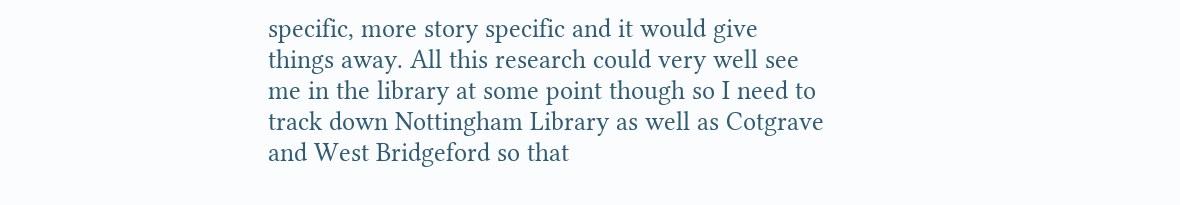specific, more story specific and it would give things away. All this research could very well see me in the library at some point though so I need to track down Nottingham Library as well as Cotgrave and West Bridgeford so that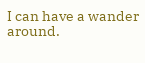I can have a wander around.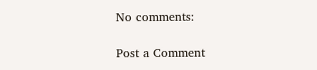No comments:

Post a Comment